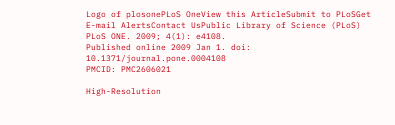Logo of plosonePLoS OneView this ArticleSubmit to PLoSGet E-mail AlertsContact UsPublic Library of Science (PLoS)
PLoS ONE. 2009; 4(1): e4108.
Published online 2009 Jan 1. doi:  10.1371/journal.pone.0004108
PMCID: PMC2606021

High-Resolution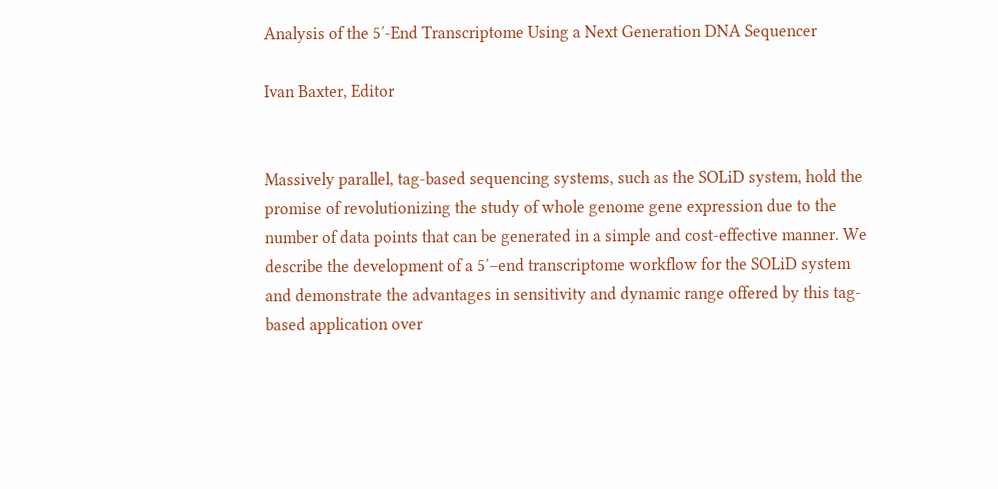Analysis of the 5′-End Transcriptome Using a Next Generation DNA Sequencer

Ivan Baxter, Editor


Massively parallel, tag-based sequencing systems, such as the SOLiD system, hold the promise of revolutionizing the study of whole genome gene expression due to the number of data points that can be generated in a simple and cost-effective manner. We describe the development of a 5′–end transcriptome workflow for the SOLiD system and demonstrate the advantages in sensitivity and dynamic range offered by this tag-based application over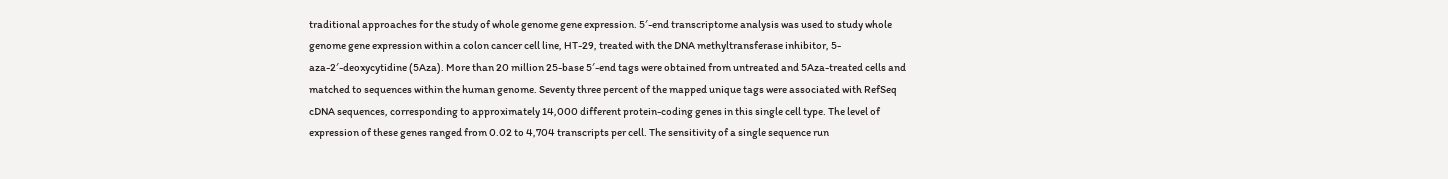traditional approaches for the study of whole genome gene expression. 5′-end transcriptome analysis was used to study whole genome gene expression within a colon cancer cell line, HT-29, treated with the DNA methyltransferase inhibitor, 5-aza-2′-deoxycytidine (5Aza). More than 20 million 25-base 5′-end tags were obtained from untreated and 5Aza-treated cells and matched to sequences within the human genome. Seventy three percent of the mapped unique tags were associated with RefSeq cDNA sequences, corresponding to approximately 14,000 different protein-coding genes in this single cell type. The level of expression of these genes ranged from 0.02 to 4,704 transcripts per cell. The sensitivity of a single sequence run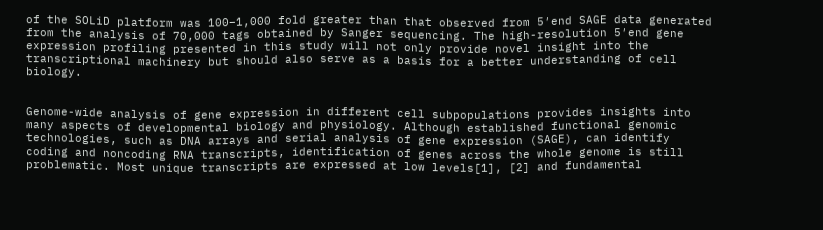of the SOLiD platform was 100–1,000 fold greater than that observed from 5′end SAGE data generated from the analysis of 70,000 tags obtained by Sanger sequencing. The high-resolution 5′end gene expression profiling presented in this study will not only provide novel insight into the transcriptional machinery but should also serve as a basis for a better understanding of cell biology.


Genome-wide analysis of gene expression in different cell subpopulations provides insights into many aspects of developmental biology and physiology. Although established functional genomic technologies, such as DNA arrays and serial analysis of gene expression (SAGE), can identify coding and noncoding RNA transcripts, identification of genes across the whole genome is still problematic. Most unique transcripts are expressed at low levels[1], [2] and fundamental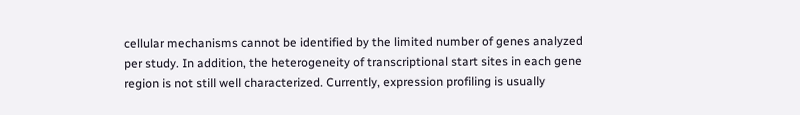cellular mechanisms cannot be identified by the limited number of genes analyzed per study. In addition, the heterogeneity of transcriptional start sites in each gene region is not still well characterized. Currently, expression profiling is usually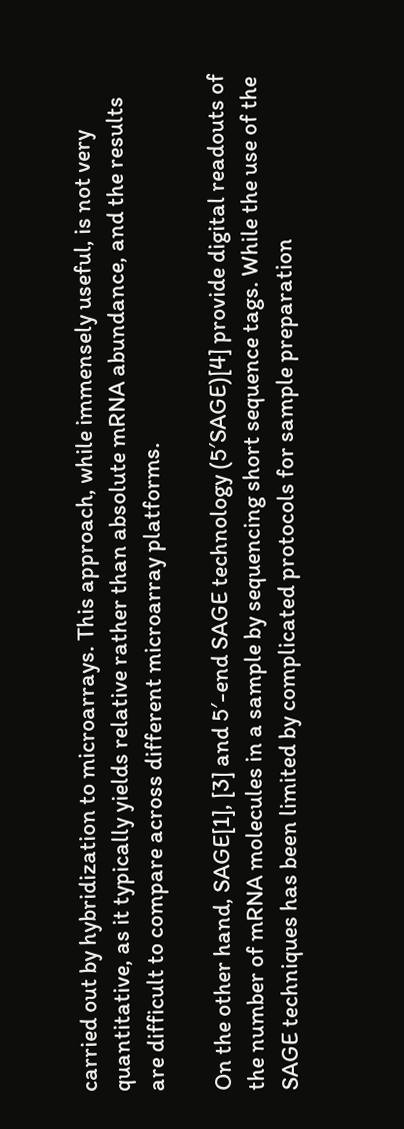carried out by hybridization to microarrays. This approach, while immensely useful, is not very quantitative, as it typically yields relative rather than absolute mRNA abundance, and the results are difficult to compare across different microarray platforms.

On the other hand, SAGE[1], [3] and 5′-end SAGE technology (5′SAGE)[4] provide digital readouts of the number of mRNA molecules in a sample by sequencing short sequence tags. While the use of the SAGE techniques has been limited by complicated protocols for sample preparation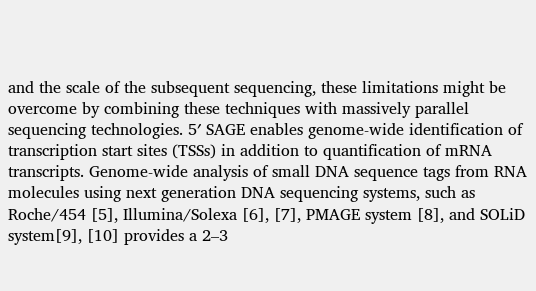and the scale of the subsequent sequencing, these limitations might be overcome by combining these techniques with massively parallel sequencing technologies. 5′ SAGE enables genome-wide identification of transcription start sites (TSSs) in addition to quantification of mRNA transcripts. Genome-wide analysis of small DNA sequence tags from RNA molecules using next generation DNA sequencing systems, such as Roche/454 [5], Illumina/Solexa [6], [7], PMAGE system [8], and SOLiD system[9], [10] provides a 2–3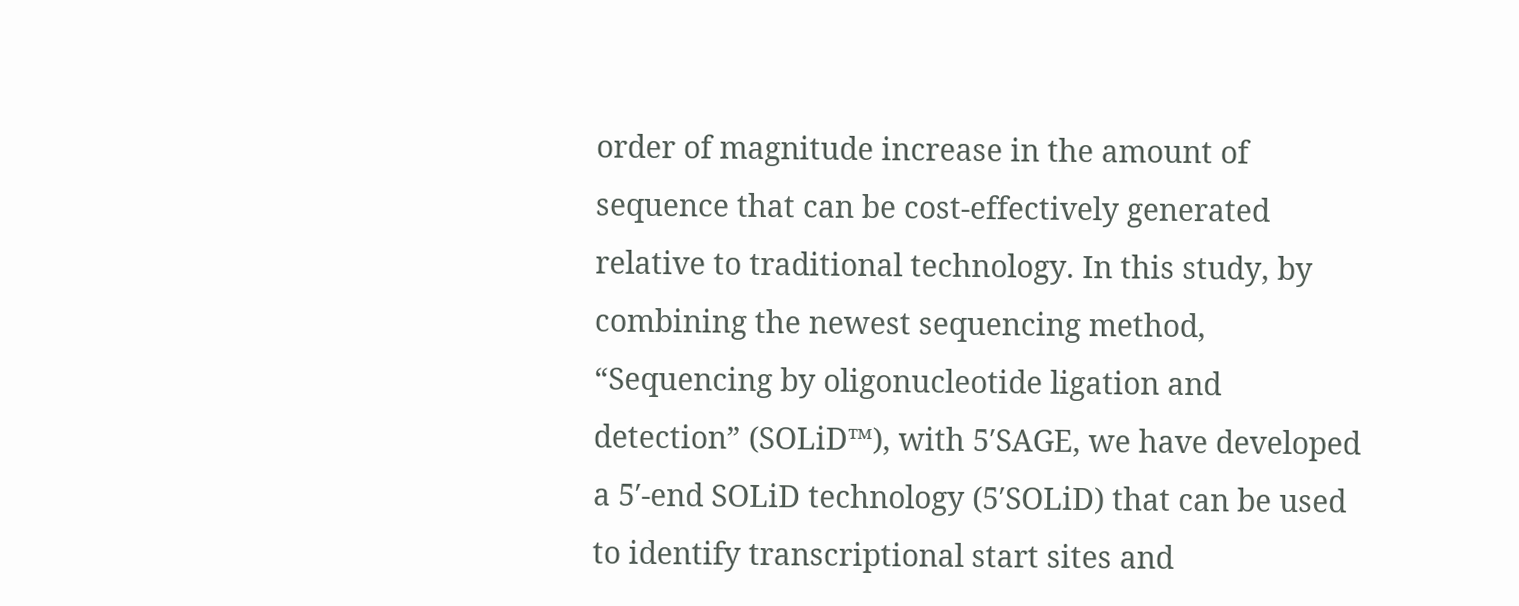order of magnitude increase in the amount of sequence that can be cost-effectively generated relative to traditional technology. In this study, by combining the newest sequencing method, “Sequencing by oligonucleotide ligation and detection” (SOLiD™), with 5′SAGE, we have developed a 5′-end SOLiD technology (5′SOLiD) that can be used to identify transcriptional start sites and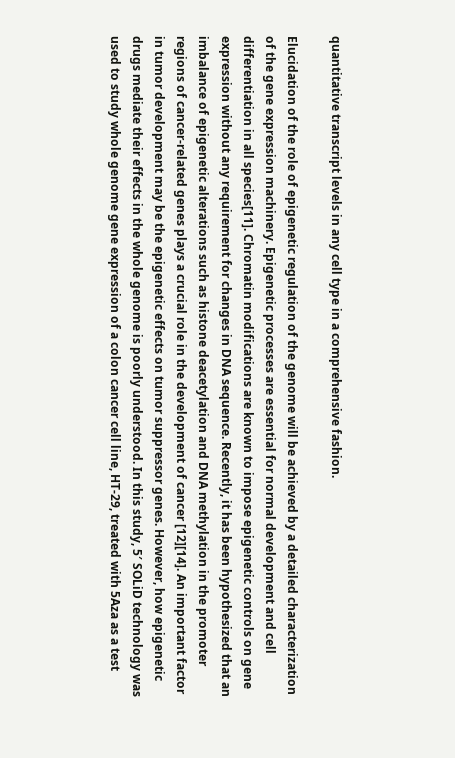quantitative transcript levels in any cell type in a comprehensive fashion.

Elucidation of the role of epigenetic regulation of the genome will be achieved by a detailed characterization of the gene expression machinery. Epigenetic processes are essential for normal development and cell differentiation in all species[11]. Chromatin modifications are known to impose epigenetic controls on gene expression without any requirement for changes in DNA sequence. Recently, it has been hypothesized that an imbalance of epigenetic alterations such as histone deacetylation and DNA methylation in the promoter regions of cancer-related genes plays a crucial role in the development of cancer [12][14]. An important factor in tumor development may be the epigenetic effects on tumor suppressor genes. However, how epigenetic drugs mediate their effects in the whole genome is poorly understood. In this study, 5′ SOLiD technology was used to study whole genome gene expression of a colon cancer cell line, HT-29, treated with 5Aza as a test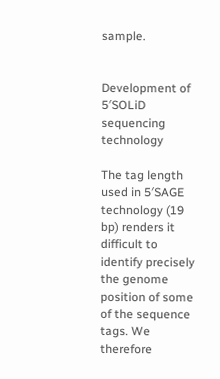sample.


Development of 5′SOLiD sequencing technology

The tag length used in 5′SAGE technology (19 bp) renders it difficult to identify precisely the genome position of some of the sequence tags. We therefore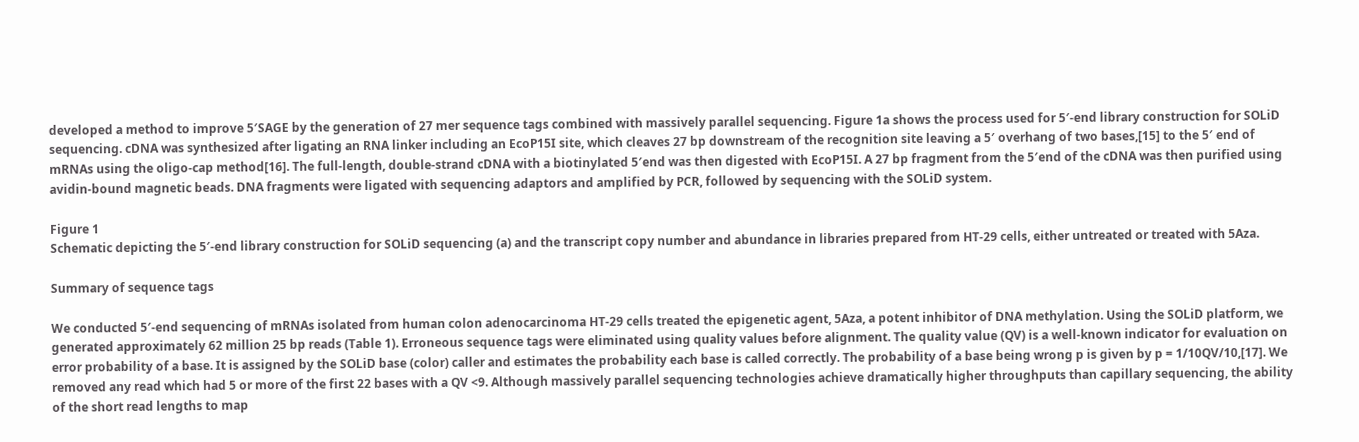developed a method to improve 5′SAGE by the generation of 27 mer sequence tags combined with massively parallel sequencing. Figure 1a shows the process used for 5′-end library construction for SOLiD sequencing. cDNA was synthesized after ligating an RNA linker including an EcoP15I site, which cleaves 27 bp downstream of the recognition site leaving a 5′ overhang of two bases,[15] to the 5′ end of mRNAs using the oligo-cap method[16]. The full-length, double-strand cDNA with a biotinylated 5′end was then digested with EcoP15I. A 27 bp fragment from the 5′end of the cDNA was then purified using avidin-bound magnetic beads. DNA fragments were ligated with sequencing adaptors and amplified by PCR, followed by sequencing with the SOLiD system.

Figure 1
Schematic depicting the 5′-end library construction for SOLiD sequencing (a) and the transcript copy number and abundance in libraries prepared from HT-29 cells, either untreated or treated with 5Aza.

Summary of sequence tags

We conducted 5′-end sequencing of mRNAs isolated from human colon adenocarcinoma HT-29 cells treated the epigenetic agent, 5Aza, a potent inhibitor of DNA methylation. Using the SOLiD platform, we generated approximately 62 million 25 bp reads (Table 1). Erroneous sequence tags were eliminated using quality values before alignment. The quality value (QV) is a well-known indicator for evaluation on error probability of a base. It is assigned by the SOLiD base (color) caller and estimates the probability each base is called correctly. The probability of a base being wrong p is given by p = 1/10QV/10,[17]. We removed any read which had 5 or more of the first 22 bases with a QV <9. Although massively parallel sequencing technologies achieve dramatically higher throughputs than capillary sequencing, the ability of the short read lengths to map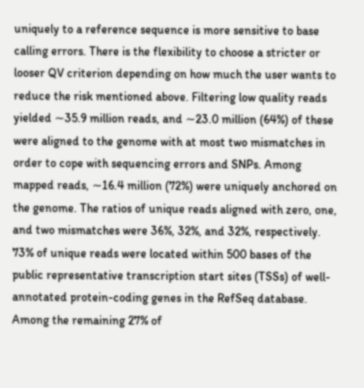uniquely to a reference sequence is more sensitive to base calling errors. There is the flexibility to choose a stricter or looser QV criterion depending on how much the user wants to reduce the risk mentioned above. Filtering low quality reads yielded ∼35.9 million reads, and ∼23.0 million (64%) of these were aligned to the genome with at most two mismatches in order to cope with sequencing errors and SNPs. Among mapped reads, ∼16.4 million (72%) were uniquely anchored on the genome. The ratios of unique reads aligned with zero, one, and two mismatches were 36%, 32%, and 32%, respectively. 73% of unique reads were located within 500 bases of the public representative transcription start sites (TSSs) of well-annotated protein-coding genes in the RefSeq database. Among the remaining 27% of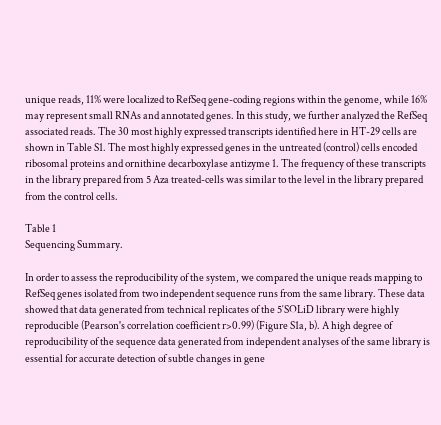unique reads, 11% were localized to RefSeq gene-coding regions within the genome, while 16% may represent small RNAs and annotated genes. In this study, we further analyzed the RefSeq associated reads. The 30 most highly expressed transcripts identified here in HT-29 cells are shown in Table S1. The most highly expressed genes in the untreated (control) cells encoded ribosomal proteins and ornithine decarboxylase antizyme 1. The frequency of these transcripts in the library prepared from 5 Aza treated-cells was similar to the level in the library prepared from the control cells.

Table 1
Sequencing Summary.

In order to assess the reproducibility of the system, we compared the unique reads mapping to RefSeq genes isolated from two independent sequence runs from the same library. These data showed that data generated from technical replicates of the 5′SOLiD library were highly reproducible (Pearson's correlation coefficient r>0.99) (Figure S1a, b). A high degree of reproducibility of the sequence data generated from independent analyses of the same library is essential for accurate detection of subtle changes in gene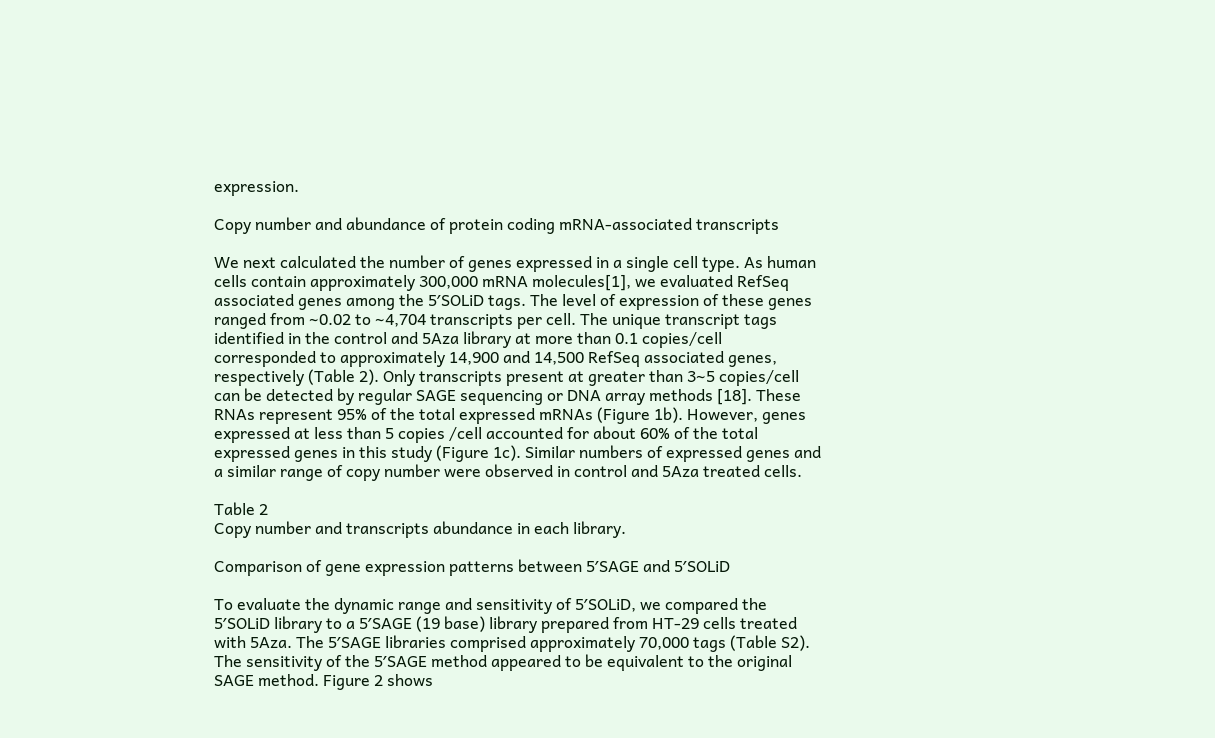expression.

Copy number and abundance of protein coding mRNA-associated transcripts

We next calculated the number of genes expressed in a single cell type. As human cells contain approximately 300,000 mRNA molecules[1], we evaluated RefSeq associated genes among the 5′SOLiD tags. The level of expression of these genes ranged from ∼0.02 to ∼4,704 transcripts per cell. The unique transcript tags identified in the control and 5Aza library at more than 0.1 copies/cell corresponded to approximately 14,900 and 14,500 RefSeq associated genes, respectively (Table 2). Only transcripts present at greater than 3∼5 copies/cell can be detected by regular SAGE sequencing or DNA array methods [18]. These RNAs represent 95% of the total expressed mRNAs (Figure 1b). However, genes expressed at less than 5 copies /cell accounted for about 60% of the total expressed genes in this study (Figure 1c). Similar numbers of expressed genes and a similar range of copy number were observed in control and 5Aza treated cells.

Table 2
Copy number and transcripts abundance in each library.

Comparison of gene expression patterns between 5′SAGE and 5′SOLiD

To evaluate the dynamic range and sensitivity of 5′SOLiD, we compared the 5′SOLiD library to a 5′SAGE (19 base) library prepared from HT-29 cells treated with 5Aza. The 5′SAGE libraries comprised approximately 70,000 tags (Table S2). The sensitivity of the 5′SAGE method appeared to be equivalent to the original SAGE method. Figure 2 shows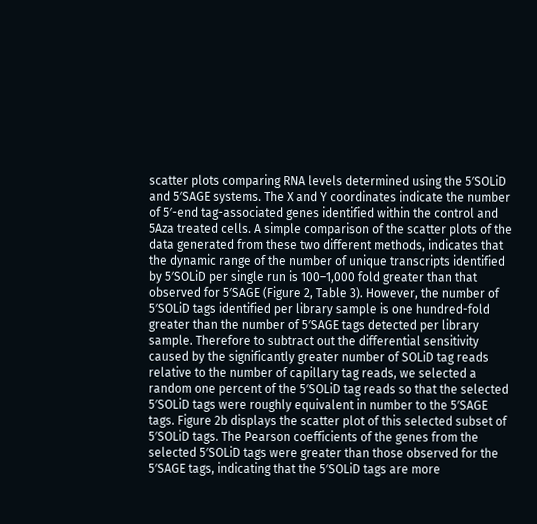scatter plots comparing RNA levels determined using the 5′SOLiD and 5′SAGE systems. The X and Y coordinates indicate the number of 5′-end tag-associated genes identified within the control and 5Aza treated cells. A simple comparison of the scatter plots of the data generated from these two different methods, indicates that the dynamic range of the number of unique transcripts identified by 5′SOLiD per single run is 100–1,000 fold greater than that observed for 5′SAGE (Figure 2, Table 3). However, the number of 5′SOLiD tags identified per library sample is one hundred-fold greater than the number of 5′SAGE tags detected per library sample. Therefore to subtract out the differential sensitivity caused by the significantly greater number of SOLiD tag reads relative to the number of capillary tag reads, we selected a random one percent of the 5′SOLiD tag reads so that the selected 5′SOLiD tags were roughly equivalent in number to the 5′SAGE tags. Figure 2b displays the scatter plot of this selected subset of 5′SOLiD tags. The Pearson coefficients of the genes from the selected 5′SOLiD tags were greater than those observed for the 5′SAGE tags, indicating that the 5′SOLiD tags are more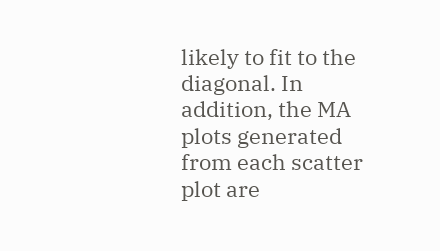likely to fit to the diagonal. In addition, the MA plots generated from each scatter plot are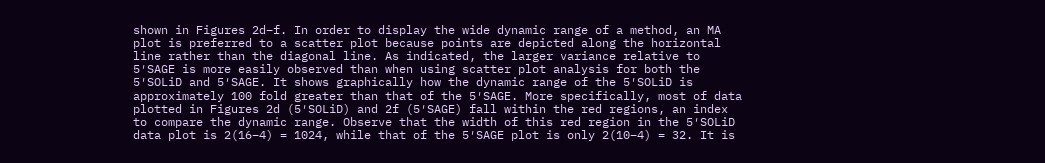shown in Figures 2d–f. In order to display the wide dynamic range of a method, an MA plot is preferred to a scatter plot because points are depicted along the horizontal line rather than the diagonal line. As indicated, the larger variance relative to 5′SAGE is more easily observed than when using scatter plot analysis for both the 5′SOLiD and 5′SAGE. It shows graphically how the dynamic range of the 5′SOLiD is approximately 100 fold greater than that of the 5′SAGE. More specifically, most of data plotted in Figures 2d (5′SOLiD) and 2f (5′SAGE) fall within the red regions, an index to compare the dynamic range. Observe that the width of this red region in the 5′SOLiD data plot is 2(16−4) = 1024, while that of the 5′SAGE plot is only 2(10−4) = 32. It is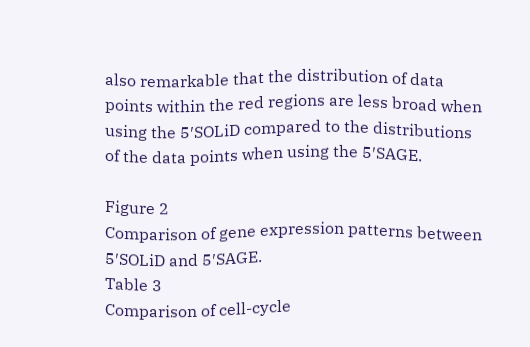also remarkable that the distribution of data points within the red regions are less broad when using the 5′SOLiD compared to the distributions of the data points when using the 5′SAGE.

Figure 2
Comparison of gene expression patterns between 5′SOLiD and 5′SAGE.
Table 3
Comparison of cell-cycle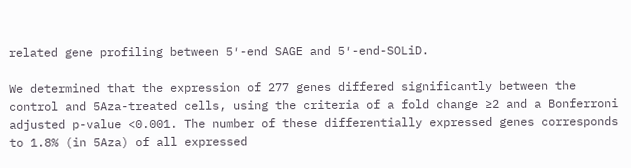related gene profiling between 5′-end SAGE and 5′-end-SOLiD.

We determined that the expression of 277 genes differed significantly between the control and 5Aza-treated cells, using the criteria of a fold change ≥2 and a Bonferroni adjusted p-value <0.001. The number of these differentially expressed genes corresponds to 1.8% (in 5Aza) of all expressed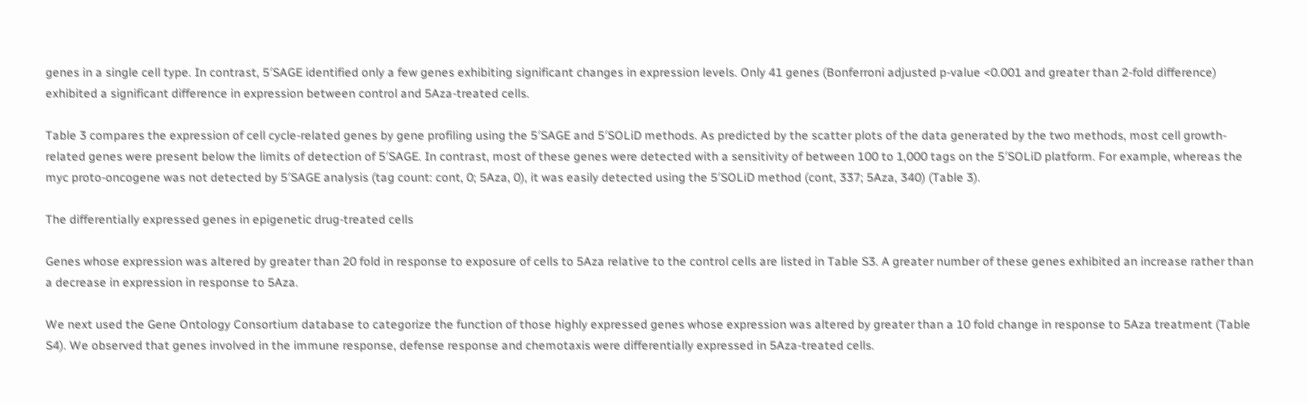genes in a single cell type. In contrast, 5′SAGE identified only a few genes exhibiting significant changes in expression levels. Only 41 genes (Bonferroni adjusted p-value <0.001 and greater than 2-fold difference) exhibited a significant difference in expression between control and 5Aza-treated cells.

Table 3 compares the expression of cell cycle-related genes by gene profiling using the 5′SAGE and 5′SOLiD methods. As predicted by the scatter plots of the data generated by the two methods, most cell growth-related genes were present below the limits of detection of 5′SAGE. In contrast, most of these genes were detected with a sensitivity of between 100 to 1,000 tags on the 5′SOLiD platform. For example, whereas the myc proto-oncogene was not detected by 5′SAGE analysis (tag count: cont, 0; 5Aza, 0), it was easily detected using the 5′SOLiD method (cont, 337; 5Aza, 340) (Table 3).

The differentially expressed genes in epigenetic drug-treated cells

Genes whose expression was altered by greater than 20 fold in response to exposure of cells to 5Aza relative to the control cells are listed in Table S3. A greater number of these genes exhibited an increase rather than a decrease in expression in response to 5Aza.

We next used the Gene Ontology Consortium database to categorize the function of those highly expressed genes whose expression was altered by greater than a 10 fold change in response to 5Aza treatment (Table S4). We observed that genes involved in the immune response, defense response and chemotaxis were differentially expressed in 5Aza-treated cells.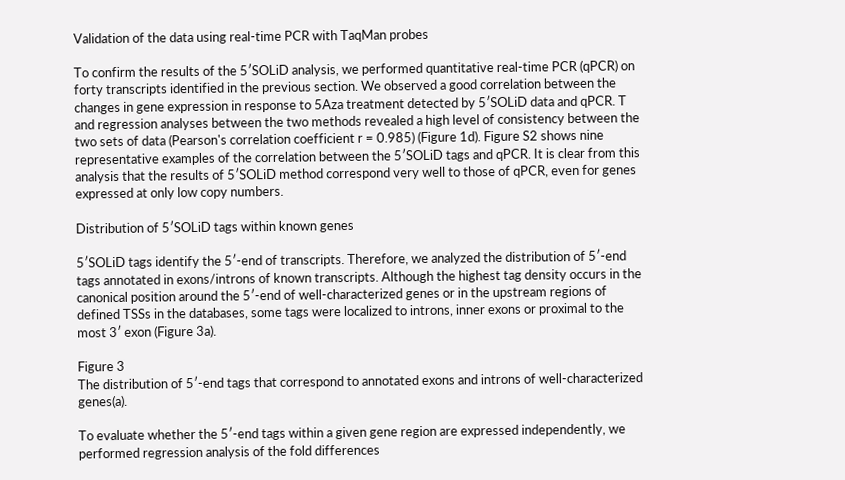Validation of the data using real-time PCR with TaqMan probes

To confirm the results of the 5′SOLiD analysis, we performed quantitative real-time PCR (qPCR) on forty transcripts identified in the previous section. We observed a good correlation between the changes in gene expression in response to 5Aza treatment detected by 5′SOLiD data and qPCR. T and regression analyses between the two methods revealed a high level of consistency between the two sets of data (Pearson's correlation coefficient r = 0.985) (Figure 1d). Figure S2 shows nine representative examples of the correlation between the 5′SOLiD tags and qPCR. It is clear from this analysis that the results of 5′SOLiD method correspond very well to those of qPCR, even for genes expressed at only low copy numbers.

Distribution of 5′SOLiD tags within known genes

5′SOLiD tags identify the 5′-end of transcripts. Therefore, we analyzed the distribution of 5′-end tags annotated in exons/introns of known transcripts. Although the highest tag density occurs in the canonical position around the 5′-end of well-characterized genes or in the upstream regions of defined TSSs in the databases, some tags were localized to introns, inner exons or proximal to the most 3′ exon (Figure 3a).

Figure 3
The distribution of 5′-end tags that correspond to annotated exons and introns of well-characterized genes(a).

To evaluate whether the 5′-end tags within a given gene region are expressed independently, we performed regression analysis of the fold differences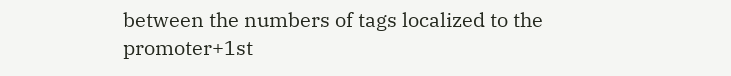between the numbers of tags localized to the promoter+1st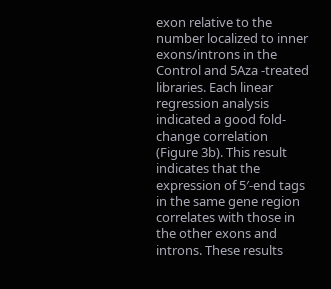exon relative to the number localized to inner exons/introns in the Control and 5Aza -treated libraries. Each linear regression analysis indicated a good fold-change correlation (Figure 3b). This result indicates that the expression of 5′-end tags in the same gene region correlates with those in the other exons and introns. These results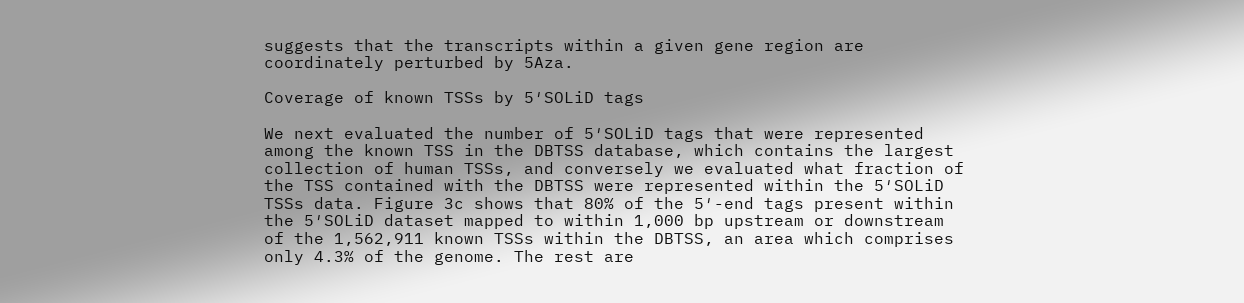suggests that the transcripts within a given gene region are coordinately perturbed by 5Aza.

Coverage of known TSSs by 5′SOLiD tags

We next evaluated the number of 5′SOLiD tags that were represented among the known TSS in the DBTSS database, which contains the largest collection of human TSSs, and conversely we evaluated what fraction of the TSS contained with the DBTSS were represented within the 5′SOLiD TSSs data. Figure 3c shows that 80% of the 5′-end tags present within the 5′SOLiD dataset mapped to within 1,000 bp upstream or downstream of the 1,562,911 known TSSs within the DBTSS, an area which comprises only 4.3% of the genome. The rest are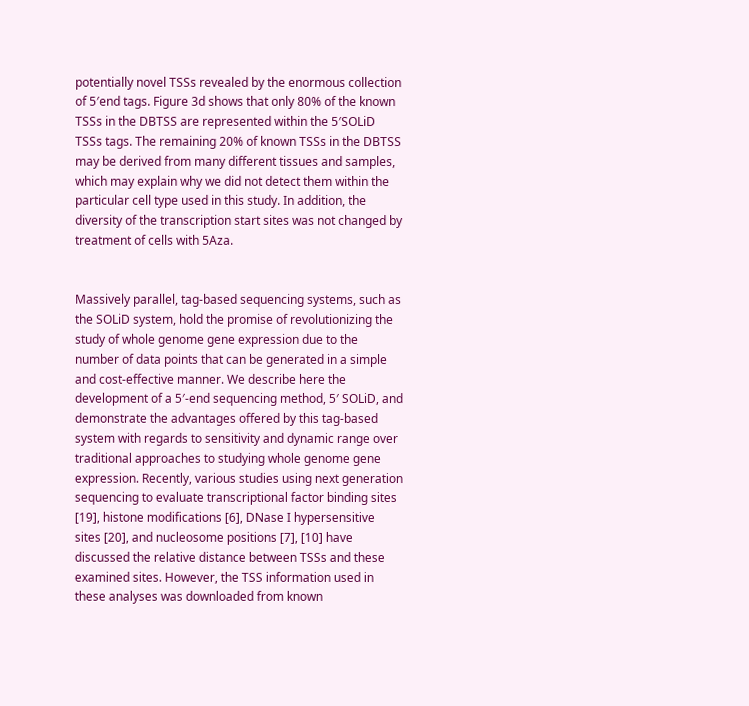potentially novel TSSs revealed by the enormous collection of 5′end tags. Figure 3d shows that only 80% of the known TSSs in the DBTSS are represented within the 5′SOLiD TSSs tags. The remaining 20% of known TSSs in the DBTSS may be derived from many different tissues and samples, which may explain why we did not detect them within the particular cell type used in this study. In addition, the diversity of the transcription start sites was not changed by treatment of cells with 5Aza.


Massively parallel, tag-based sequencing systems, such as the SOLiD system, hold the promise of revolutionizing the study of whole genome gene expression due to the number of data points that can be generated in a simple and cost-effective manner. We describe here the development of a 5′-end sequencing method, 5′ SOLiD, and demonstrate the advantages offered by this tag-based system with regards to sensitivity and dynamic range over traditional approaches to studying whole genome gene expression. Recently, various studies using next generation sequencing to evaluate transcriptional factor binding sites [19], histone modifications [6], DNase I hypersensitive sites [20], and nucleosome positions [7], [10] have discussed the relative distance between TSSs and these examined sites. However, the TSS information used in these analyses was downloaded from known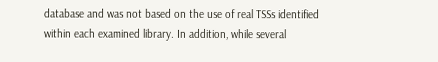database and was not based on the use of real TSSs identified within each examined library. In addition, while several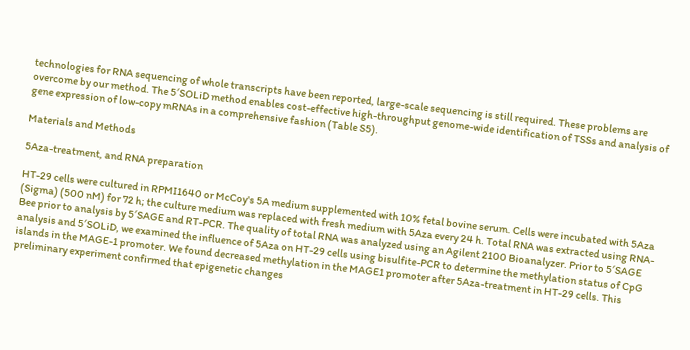technologies for RNA sequencing of whole transcripts have been reported, large-scale sequencing is still required. These problems are overcome by our method. The 5′SOLiD method enables cost-effective high-throughput genome-wide identification of TSSs and analysis of gene expression of low-copy mRNAs in a comprehensive fashion (Table S5).

Materials and Methods

5Aza-treatment, and RNA preparation

HT-29 cells were cultured in RPMI1640 or McCoy's 5A medium supplemented with 10% fetal bovine serum. Cells were incubated with 5Aza (Sigma) (500 nM) for 72 h; the culture medium was replaced with fresh medium with 5Aza every 24 h. Total RNA was extracted using RNA-Bee prior to analysis by 5′SAGE and RT-PCR. The quality of total RNA was analyzed using an Agilent 2100 Bioanalyzer. Prior to 5′SAGE analysis and 5′SOLiD, we examined the influence of 5Aza on HT-29 cells using bisulfite-PCR to determine the methylation status of CpG islands in the MAGE-1 promoter. We found decreased methylation in the MAGE1 promoter after 5Aza-treatment in HT-29 cells. This preliminary experiment confirmed that epigenetic changes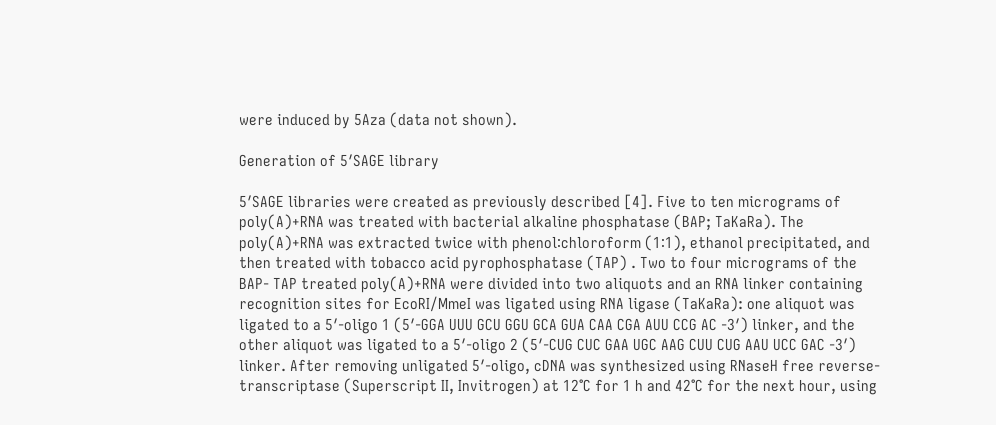were induced by 5Aza (data not shown).

Generation of 5′SAGE library

5′SAGE libraries were created as previously described [4]. Five to ten micrograms of poly(A)+RNA was treated with bacterial alkaline phosphatase (BAP; TaKaRa). The poly(A)+RNA was extracted twice with phenol∶chloroform (1∶1), ethanol precipitated, and then treated with tobacco acid pyrophosphatase (TAP) . Two to four micrograms of the BAP- TAP treated poly(A)+RNA were divided into two aliquots and an RNA linker containing recognition sites for EcoRI/MmeI was ligated using RNA ligase (TaKaRa): one aliquot was ligated to a 5′-oligo 1 (5′-GGA UUU GCU GGU GCA GUA CAA CGA AUU CCG AC -3′) linker, and the other aliquot was ligated to a 5′-oligo 2 (5′-CUG CUC GAA UGC AAG CUU CUG AAU UCC GAC -3′) linker. After removing unligated 5′-oligo, cDNA was synthesized using RNaseH free reverse-transcriptase (Superscript II, Invitrogen) at 12°C for 1 h and 42°C for the next hour, using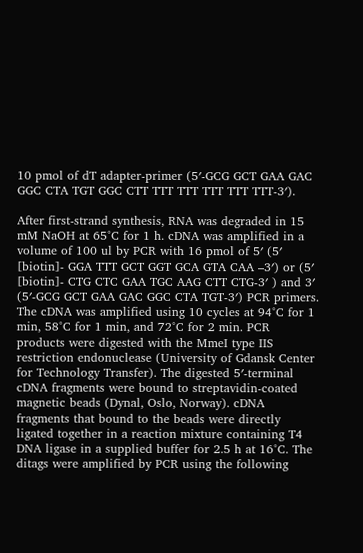10 pmol of dT adapter-primer (5′-GCG GCT GAA GAC GGC CTA TGT GGC CTT TTT TTT TTT TTT TTT-3′).

After first-strand synthesis, RNA was degraded in 15 mM NaOH at 65°C for 1 h. cDNA was amplified in a volume of 100 ul by PCR with 16 pmol of 5′ (5′ [biotin]- GGA TTT GCT GGT GCA GTA CAA –3′) or (5′ [biotin]- CTG CTC GAA TGC AAG CTT CTG-3′ ) and 3′ (5′-GCG GCT GAA GAC GGC CTA TGT-3′) PCR primers. The cDNA was amplified using 10 cycles at 94°C for 1 min, 58°C for 1 min, and 72°C for 2 min. PCR products were digested with the MmeI type IIS restriction endonuclease (University of Gdansk Center for Technology Transfer). The digested 5′-terminal cDNA fragments were bound to streptavidin-coated magnetic beads (Dynal, Oslo, Norway). cDNA fragments that bound to the beads were directly ligated together in a reaction mixture containing T4 DNA ligase in a supplied buffer for 2.5 h at 16°C. The ditags were amplified by PCR using the following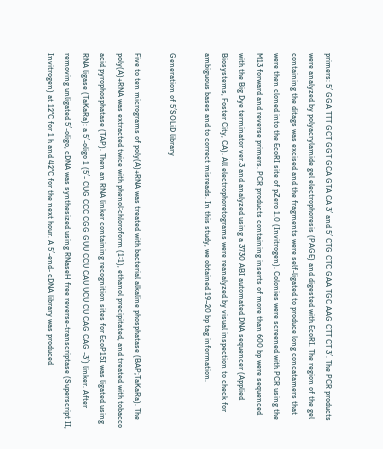primers: 5′ GGA TTT GCT GGT GCA GTA CA 3′ and 5′ CTG CTC GAA TGC AAG CTT CT 3′. The PCR products were analyzed by polyacrylamide gel electrophoresis (PAGE) and digested with EcoRI. The region of the gel containing the ditags was excised and the fragments were self-ligated to produce long concatamers that were then cloned into the EcoRI site of pZero 1.0 (Invitrogen). Colonies were screened with PCR using the M13 forward and reverse primers. PCR products containing inserts of more than 600 bp were sequenced with the Big Dye terminator ver.3 and analyzed using a 3730 ABI automated DNA sequencer (Applied Biosystems, Foster City, CA). All electrophoretograms were reanalyzed by visual inspection to check for ambiguous bases and to correct misreads. In this study, we obtained 19–20 bp tag information.

Generation of 5′SOLiD library

Five to ten micrograms of poly(A)+RNA was treated with bacterial alkaline phosphatase (BAP;TaKaRa). The poly(A)+RNA was extracted twice with phenol∶chloroform (1∶1), ethanol precipitated, and treated with tobacco acid pyrophosphatase (TAP). Then an RNA linker containing recognition sites for EcoP15I was ligated using RNA ligase (TaKaRa): a 5′-oligo 1 (5′- CUG CCC CGG GUU CCU CAU UCU CU CAG CAG -3′) linker. After removing unligated 5′-oligo, cDNA was synthesized using RNaseH free reverse-transcriptase (Superscript II, Invitrogen) at 12°C for 1 h and 42°C for the next hour. A 5′-end- cDNA library was produced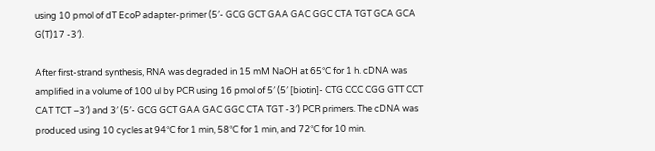using 10 pmol of dT EcoP adapter-primer (5′- GCG GCT GAA GAC GGC CTA TGT GCA GCA G(T)17 -3′).

After first-strand synthesis, RNA was degraded in 15 mM NaOH at 65°C for 1 h. cDNA was amplified in a volume of 100 ul by PCR using 16 pmol of 5′ (5′ [biotin]- CTG CCC CGG GTT CCT CAT TCT –3′) and 3′ (5′- GCG GCT GAA GAC GGC CTA TGT -3′) PCR primers. The cDNA was produced using 10 cycles at 94°C for 1 min, 58°C for 1 min, and 72°C for 10 min.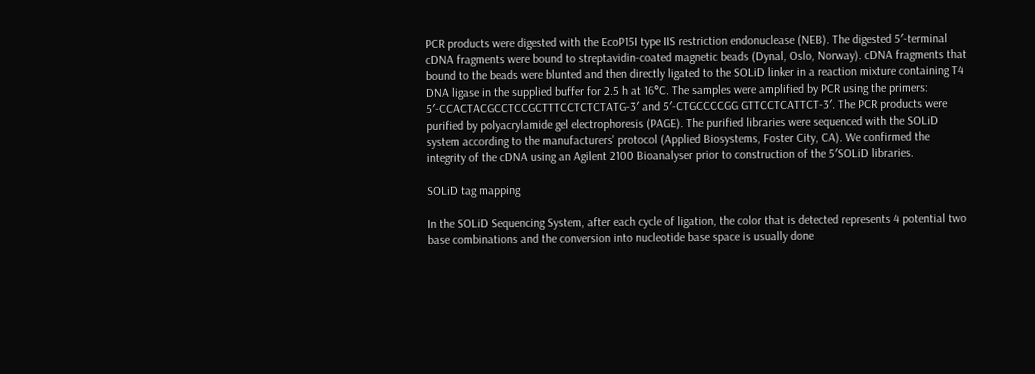PCR products were digested with the EcoP15I type IIS restriction endonuclease (NEB). The digested 5′-terminal cDNA fragments were bound to streptavidin-coated magnetic beads (Dynal, Oslo, Norway). cDNA fragments that bound to the beads were blunted and then directly ligated to the SOLiD linker in a reaction mixture containing T4 DNA ligase in the supplied buffer for 2.5 h at 16°C. The samples were amplified by PCR using the primers: 5′-CCACTACGCCTCCGCTTTCCTCTCTATG-3′ and 5′-CTGCCCCGG GTTCCTCATTCT-3′. The PCR products were purified by polyacrylamide gel electrophoresis (PAGE). The purified libraries were sequenced with the SOLiD system according to the manufacturers' protocol (Applied Biosystems, Foster City, CA). We confirmed the integrity of the cDNA using an Agilent 2100 Bioanalyser prior to construction of the 5′SOLiD libraries.

SOLiD tag mapping

In the SOLiD Sequencing System, after each cycle of ligation, the color that is detected represents 4 potential two base combinations and the conversion into nucleotide base space is usually done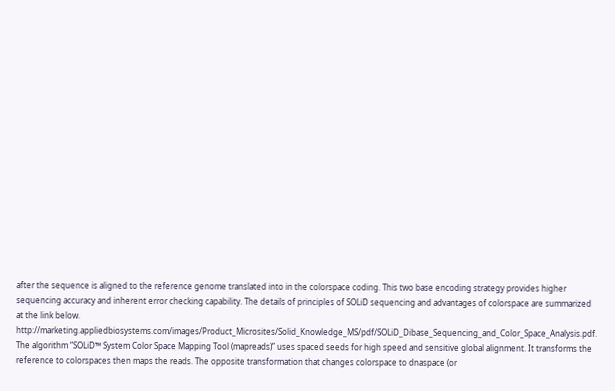after the sequence is aligned to the reference genome translated into in the colorspace coding. This two base encoding strategy provides higher sequencing accuracy and inherent error checking capability. The details of principles of SOLiD sequencing and advantages of colorspace are summarized at the link below. http://marketing.appliedbiosystems.com/images/Product_Microsites/Solid_Knowledge_MS/pdf/SOLiD_Dibase_Sequencing_and_Color_Space_Analysis.pdf. The algorithm “SOLiD™ System Color Space Mapping Tool (mapreads)” uses spaced seeds for high speed and sensitive global alignment. It transforms the reference to colorspaces then maps the reads. The opposite transformation that changes colorspace to dnaspace (or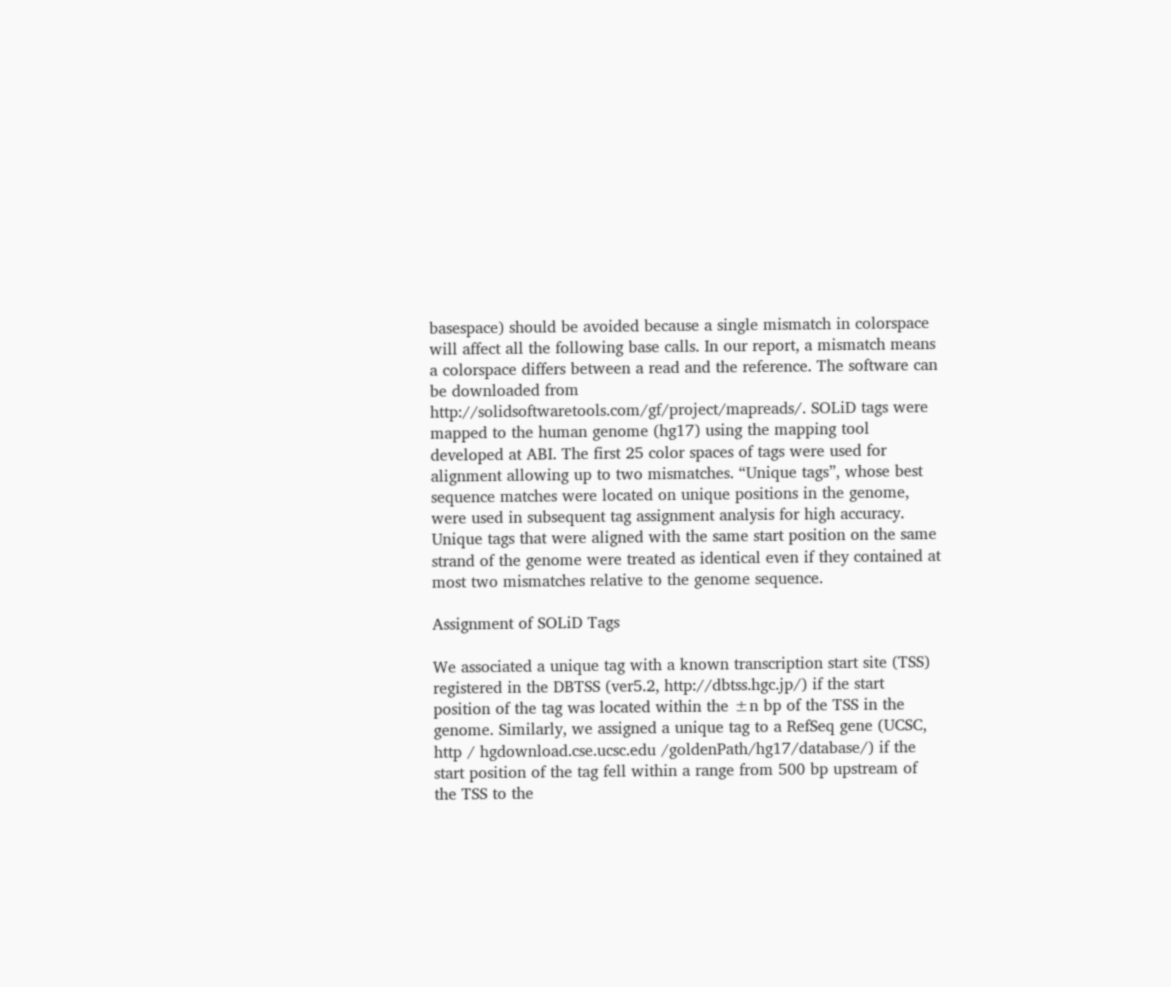basespace) should be avoided because a single mismatch in colorspace will affect all the following base calls. In our report, a mismatch means a colorspace differs between a read and the reference. The software can be downloaded from http://solidsoftwaretools.com/gf/project/mapreads/. SOLiD tags were mapped to the human genome (hg17) using the mapping tool developed at ABI. The first 25 color spaces of tags were used for alignment allowing up to two mismatches. “Unique tags”, whose best sequence matches were located on unique positions in the genome, were used in subsequent tag assignment analysis for high accuracy. Unique tags that were aligned with the same start position on the same strand of the genome were treated as identical even if they contained at most two mismatches relative to the genome sequence.

Assignment of SOLiD Tags

We associated a unique tag with a known transcription start site (TSS) registered in the DBTSS (ver5.2, http://dbtss.hgc.jp/) if the start position of the tag was located within the ±n bp of the TSS in the genome. Similarly, we assigned a unique tag to a RefSeq gene (UCSC, http / hgdownload.cse.ucsc.edu /goldenPath/hg17/database/) if the start position of the tag fell within a range from 500 bp upstream of the TSS to the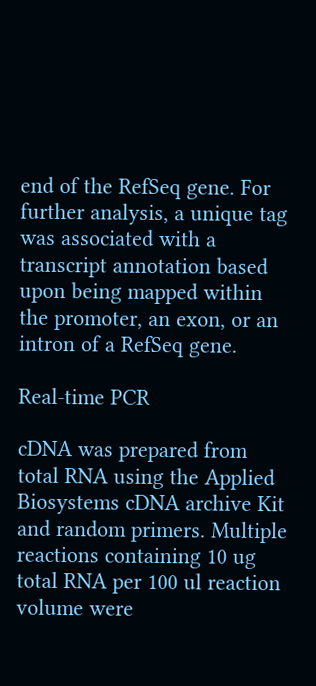end of the RefSeq gene. For further analysis, a unique tag was associated with a transcript annotation based upon being mapped within the promoter, an exon, or an intron of a RefSeq gene.

Real-time PCR

cDNA was prepared from total RNA using the Applied Biosystems cDNA archive Kit and random primers. Multiple reactions containing 10 ug total RNA per 100 ul reaction volume were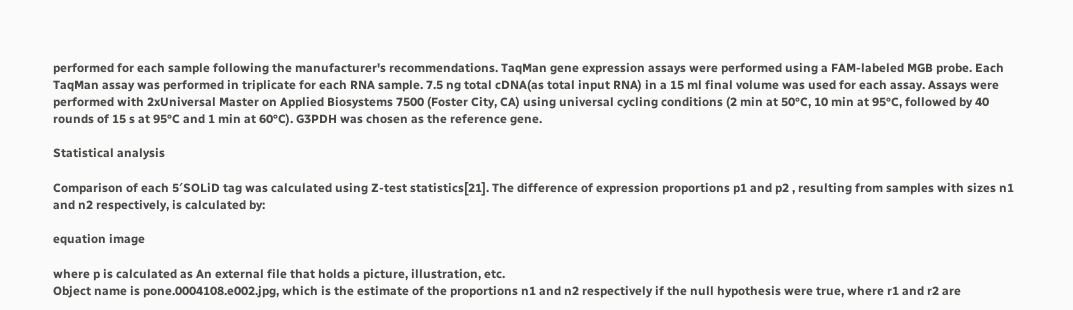performed for each sample following the manufacturer's recommendations. TaqMan gene expression assays were performed using a FAM-labeled MGB probe. Each TaqMan assay was performed in triplicate for each RNA sample. 7.5 ng total cDNA(as total input RNA) in a 15 ml final volume was used for each assay. Assays were performed with 2xUniversal Master on Applied Biosystems 7500 (Foster City, CA) using universal cycling conditions (2 min at 50°C, 10 min at 95°C, followed by 40 rounds of 15 s at 95°C and 1 min at 60°C). G3PDH was chosen as the reference gene.

Statistical analysis

Comparison of each 5′SOLiD tag was calculated using Z-test statistics[21]. The difference of expression proportions p1 and p2 , resulting from samples with sizes n1 and n2 respectively, is calculated by:

equation image

where p is calculated as An external file that holds a picture, illustration, etc.
Object name is pone.0004108.e002.jpg, which is the estimate of the proportions n1 and n2 respectively if the null hypothesis were true, where r1 and r2 are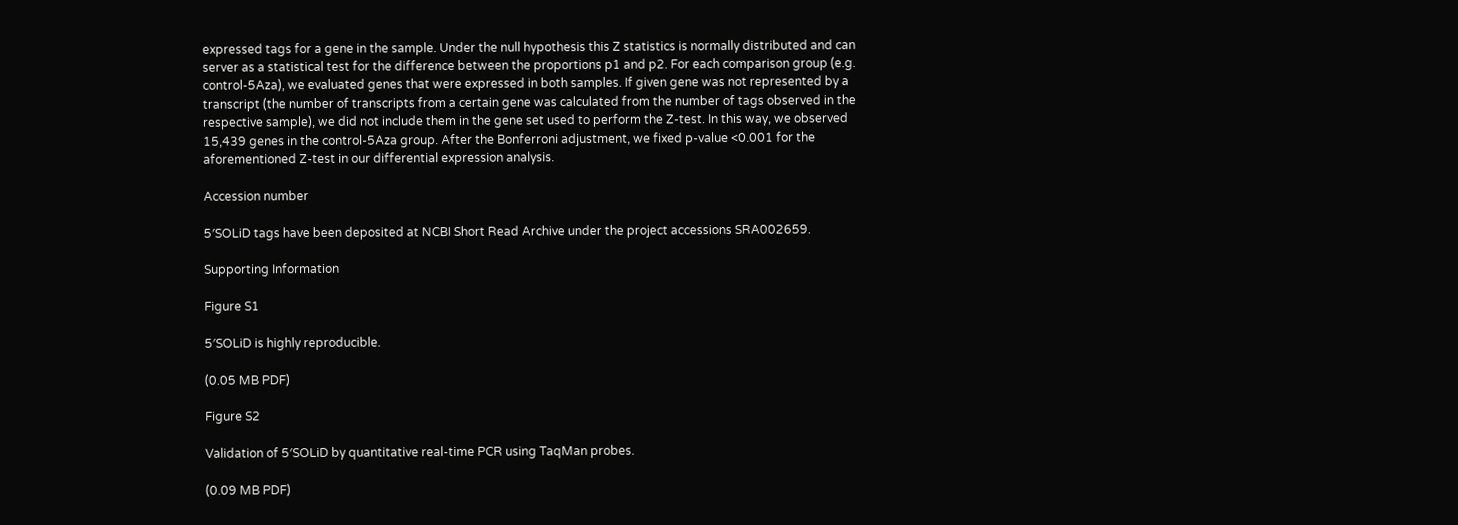expressed tags for a gene in the sample. Under the null hypothesis this Z statistics is normally distributed and can server as a statistical test for the difference between the proportions p1 and p2. For each comparison group (e.g. control-5Aza), we evaluated genes that were expressed in both samples. If given gene was not represented by a transcript (the number of transcripts from a certain gene was calculated from the number of tags observed in the respective sample), we did not include them in the gene set used to perform the Z-test. In this way, we observed 15,439 genes in the control-5Aza group. After the Bonferroni adjustment, we fixed p-value <0.001 for the aforementioned Z-test in our differential expression analysis.

Accession number

5′SOLiD tags have been deposited at NCBI Short Read Archive under the project accessions SRA002659.

Supporting Information

Figure S1

5′SOLiD is highly reproducible.

(0.05 MB PDF)

Figure S2

Validation of 5′SOLiD by quantitative real-time PCR using TaqMan probes.

(0.09 MB PDF)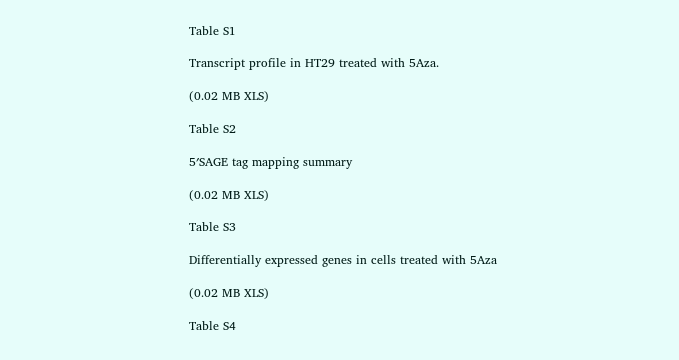Table S1

Transcript profile in HT29 treated with 5Aza.

(0.02 MB XLS)

Table S2

5′SAGE tag mapping summary

(0.02 MB XLS)

Table S3

Differentially expressed genes in cells treated with 5Aza

(0.02 MB XLS)

Table S4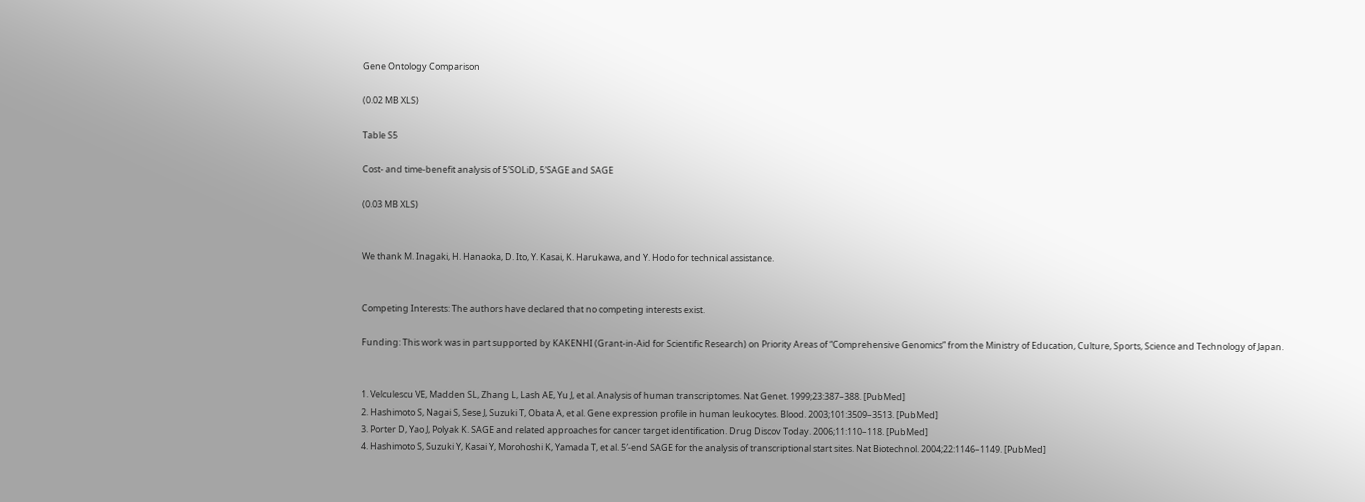Gene Ontology Comparison

(0.02 MB XLS)

Table S5

Cost- and time-benefit analysis of 5′SOLiD, 5′SAGE and SAGE

(0.03 MB XLS)


We thank M. Inagaki, H. Hanaoka, D. Ito, Y. Kasai, K. Harukawa, and Y. Hodo for technical assistance.


Competing Interests: The authors have declared that no competing interests exist.

Funding: This work was in part supported by KAKENHI (Grant-in-Aid for Scientific Research) on Priority Areas of “Comprehensive Genomics” from the Ministry of Education, Culture, Sports, Science and Technology of Japan.


1. Velculescu VE, Madden SL, Zhang L, Lash AE, Yu J, et al. Analysis of human transcriptomes. Nat Genet. 1999;23:387–388. [PubMed]
2. Hashimoto S, Nagai S, Sese J, Suzuki T, Obata A, et al. Gene expression profile in human leukocytes. Blood. 2003;101:3509–3513. [PubMed]
3. Porter D, Yao J, Polyak K. SAGE and related approaches for cancer target identification. Drug Discov Today. 2006;11:110–118. [PubMed]
4. Hashimoto S, Suzuki Y, Kasai Y, Morohoshi K, Yamada T, et al. 5′-end SAGE for the analysis of transcriptional start sites. Nat Biotechnol. 2004;22:1146–1149. [PubMed]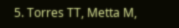5. Torres TT, Metta M,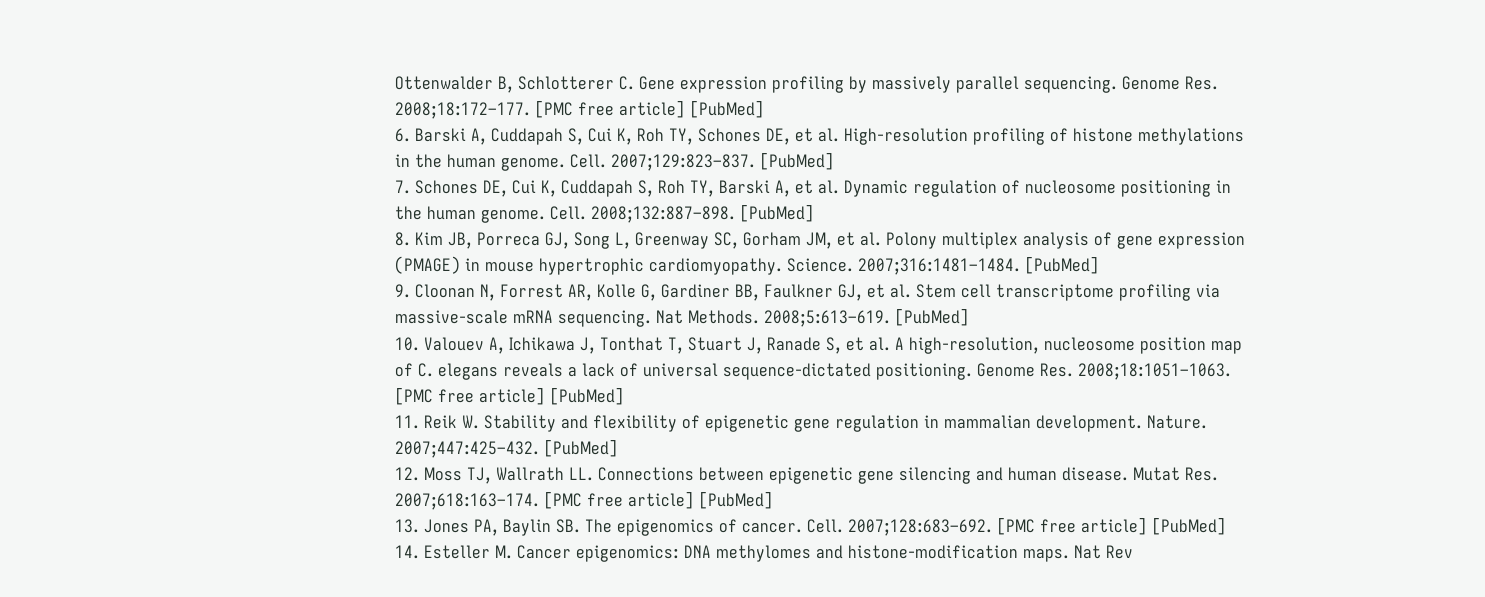Ottenwalder B, Schlotterer C. Gene expression profiling by massively parallel sequencing. Genome Res. 2008;18:172–177. [PMC free article] [PubMed]
6. Barski A, Cuddapah S, Cui K, Roh TY, Schones DE, et al. High-resolution profiling of histone methylations in the human genome. Cell. 2007;129:823–837. [PubMed]
7. Schones DE, Cui K, Cuddapah S, Roh TY, Barski A, et al. Dynamic regulation of nucleosome positioning in the human genome. Cell. 2008;132:887–898. [PubMed]
8. Kim JB, Porreca GJ, Song L, Greenway SC, Gorham JM, et al. Polony multiplex analysis of gene expression (PMAGE) in mouse hypertrophic cardiomyopathy. Science. 2007;316:1481–1484. [PubMed]
9. Cloonan N, Forrest AR, Kolle G, Gardiner BB, Faulkner GJ, et al. Stem cell transcriptome profiling via massive-scale mRNA sequencing. Nat Methods. 2008;5:613–619. [PubMed]
10. Valouev A, Ichikawa J, Tonthat T, Stuart J, Ranade S, et al. A high-resolution, nucleosome position map of C. elegans reveals a lack of universal sequence-dictated positioning. Genome Res. 2008;18:1051–1063. [PMC free article] [PubMed]
11. Reik W. Stability and flexibility of epigenetic gene regulation in mammalian development. Nature. 2007;447:425–432. [PubMed]
12. Moss TJ, Wallrath LL. Connections between epigenetic gene silencing and human disease. Mutat Res. 2007;618:163–174. [PMC free article] [PubMed]
13. Jones PA, Baylin SB. The epigenomics of cancer. Cell. 2007;128:683–692. [PMC free article] [PubMed]
14. Esteller M. Cancer epigenomics: DNA methylomes and histone-modification maps. Nat Rev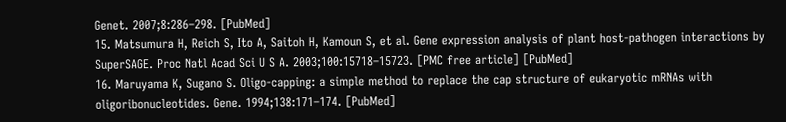Genet. 2007;8:286–298. [PubMed]
15. Matsumura H, Reich S, Ito A, Saitoh H, Kamoun S, et al. Gene expression analysis of plant host-pathogen interactions by SuperSAGE. Proc Natl Acad Sci U S A. 2003;100:15718–15723. [PMC free article] [PubMed]
16. Maruyama K, Sugano S. Oligo-capping: a simple method to replace the cap structure of eukaryotic mRNAs with oligoribonucleotides. Gene. 1994;138:171–174. [PubMed]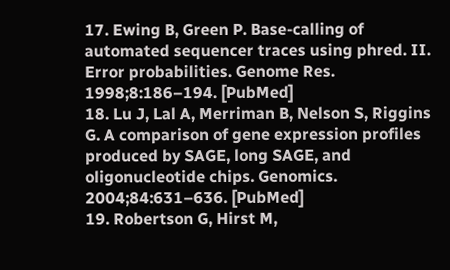17. Ewing B, Green P. Base-calling of automated sequencer traces using phred. II. Error probabilities. Genome Res. 1998;8:186–194. [PubMed]
18. Lu J, Lal A, Merriman B, Nelson S, Riggins G. A comparison of gene expression profiles produced by SAGE, long SAGE, and oligonucleotide chips. Genomics. 2004;84:631–636. [PubMed]
19. Robertson G, Hirst M,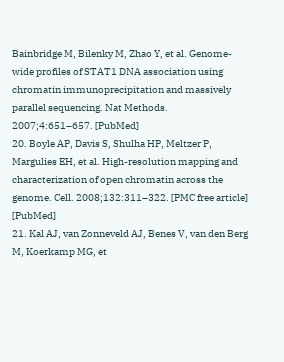Bainbridge M, Bilenky M, Zhao Y, et al. Genome-wide profiles of STAT1 DNA association using chromatin immunoprecipitation and massively parallel sequencing. Nat Methods. 2007;4:651–657. [PubMed]
20. Boyle AP, Davis S, Shulha HP, Meltzer P, Margulies EH, et al. High-resolution mapping and characterization of open chromatin across the genome. Cell. 2008;132:311–322. [PMC free article] [PubMed]
21. Kal AJ, van Zonneveld AJ, Benes V, van den Berg M, Koerkamp MG, et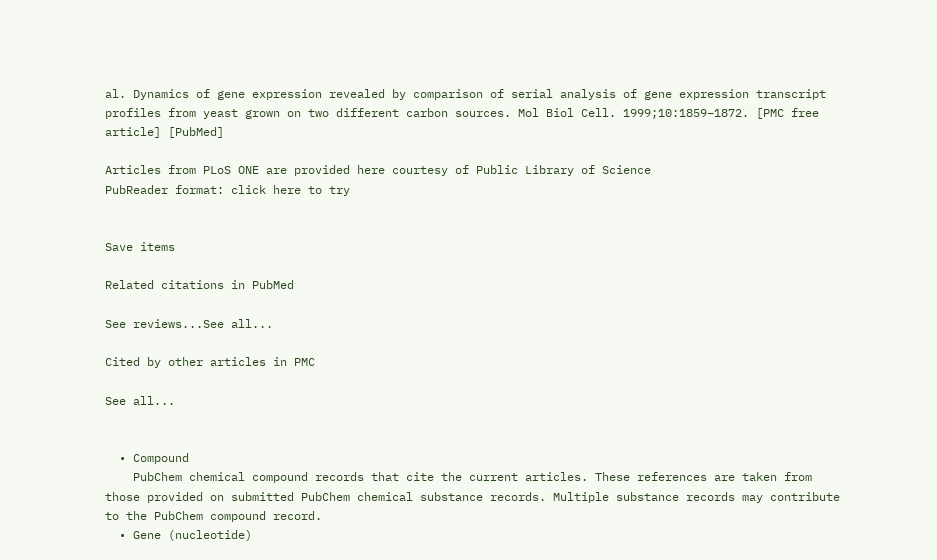al. Dynamics of gene expression revealed by comparison of serial analysis of gene expression transcript profiles from yeast grown on two different carbon sources. Mol Biol Cell. 1999;10:1859–1872. [PMC free article] [PubMed]

Articles from PLoS ONE are provided here courtesy of Public Library of Science
PubReader format: click here to try


Save items

Related citations in PubMed

See reviews...See all...

Cited by other articles in PMC

See all...


  • Compound
    PubChem chemical compound records that cite the current articles. These references are taken from those provided on submitted PubChem chemical substance records. Multiple substance records may contribute to the PubChem compound record.
  • Gene (nucleotide)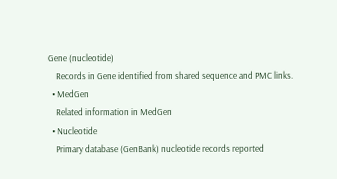Gene (nucleotide)
    Records in Gene identified from shared sequence and PMC links.
  • MedGen
    Related information in MedGen
  • Nucleotide
    Primary database (GenBank) nucleotide records reported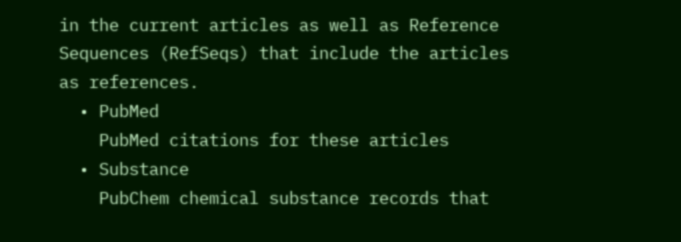in the current articles as well as Reference Sequences (RefSeqs) that include the articles as references.
  • PubMed
    PubMed citations for these articles
  • Substance
    PubChem chemical substance records that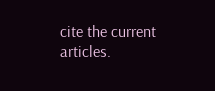cite the current articles.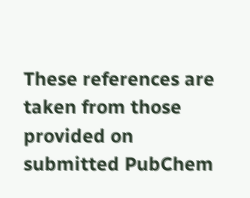These references are taken from those provided on submitted PubChem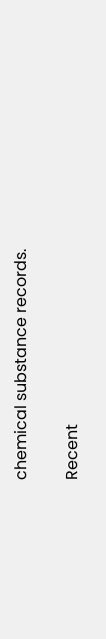chemical substance records.

Recent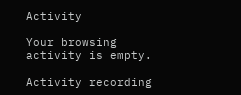Activity

Your browsing activity is empty.

Activity recording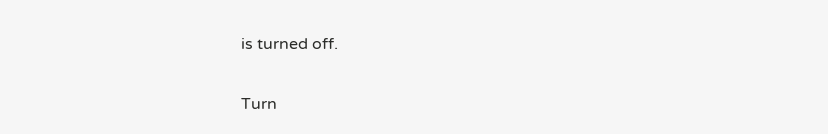is turned off.

Turn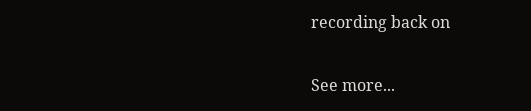recording back on

See more...